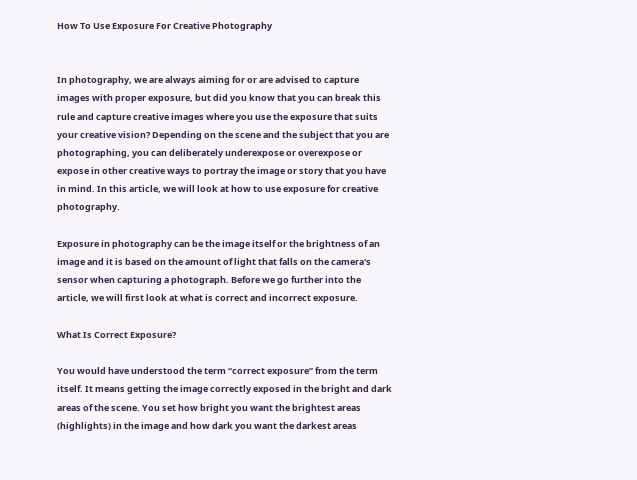How To Use Exposure For Creative Photography


In photography, we are always aiming for or are advised to capture images with proper exposure, but did you know that you can break this rule and capture creative images where you use the exposure that suits your creative vision? Depending on the scene and the subject that you are photographing, you can deliberately underexpose or overexpose or expose in other creative ways to portray the image or story that you have in mind. In this article, we will look at how to use exposure for creative photography.

Exposure in photography can be the image itself or the brightness of an image and it is based on the amount of light that falls on the camera's sensor when capturing a photograph. Before we go further into the article, we will first look at what is correct and incorrect exposure.

What Is Correct Exposure?

You would have understood the term “correct exposure” from the term itself. It means getting the image correctly exposed in the bright and dark areas of the scene. You set how bright you want the brightest areas (highlights) in the image and how dark you want the darkest areas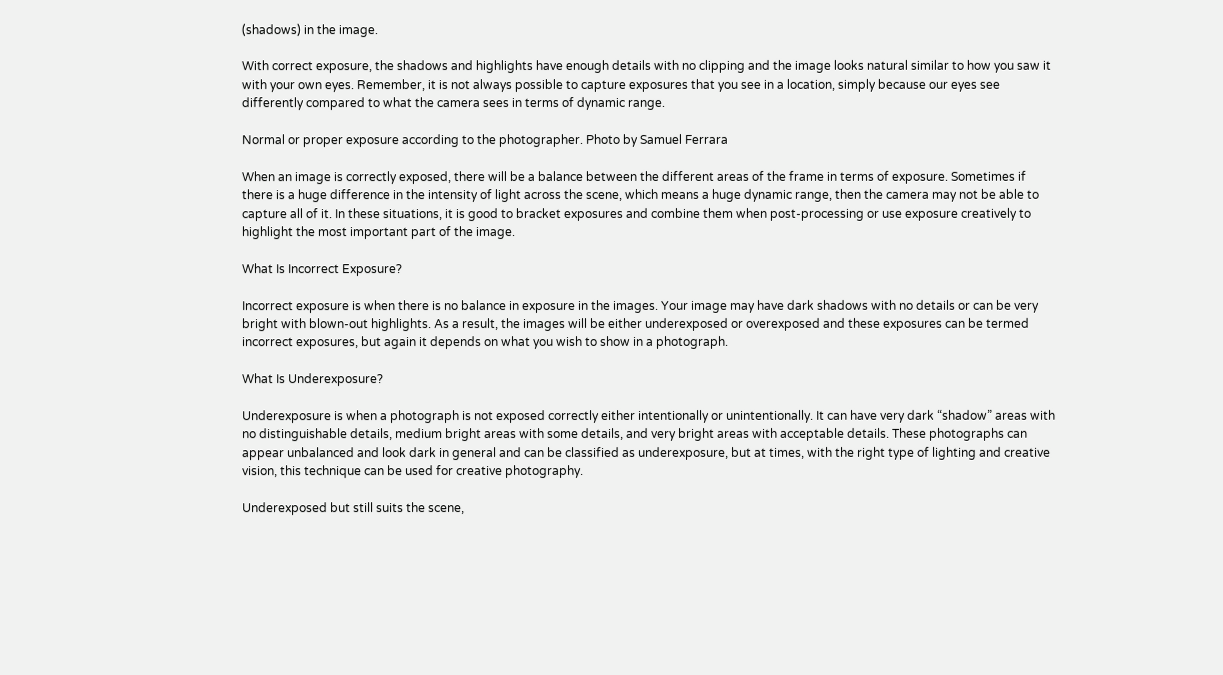(shadows) in the image.

With correct exposure, the shadows and highlights have enough details with no clipping and the image looks natural similar to how you saw it with your own eyes. Remember, it is not always possible to capture exposures that you see in a location, simply because our eyes see differently compared to what the camera sees in terms of dynamic range.

Normal or proper exposure according to the photographer. Photo by Samuel Ferrara

When an image is correctly exposed, there will be a balance between the different areas of the frame in terms of exposure. Sometimes if there is a huge difference in the intensity of light across the scene, which means a huge dynamic range, then the camera may not be able to capture all of it. In these situations, it is good to bracket exposures and combine them when post-processing or use exposure creatively to highlight the most important part of the image.

What Is Incorrect Exposure?

Incorrect exposure is when there is no balance in exposure in the images. Your image may have dark shadows with no details or can be very bright with blown-out highlights. As a result, the images will be either underexposed or overexposed and these exposures can be termed incorrect exposures, but again it depends on what you wish to show in a photograph.

What Is Underexposure?

Underexposure is when a photograph is not exposed correctly either intentionally or unintentionally. It can have very dark “shadow” areas with no distinguishable details, medium bright areas with some details, and very bright areas with acceptable details. These photographs can appear unbalanced and look dark in general and can be classified as underexposure, but at times, with the right type of lighting and creative vision, this technique can be used for creative photography.

Underexposed but still suits the scene,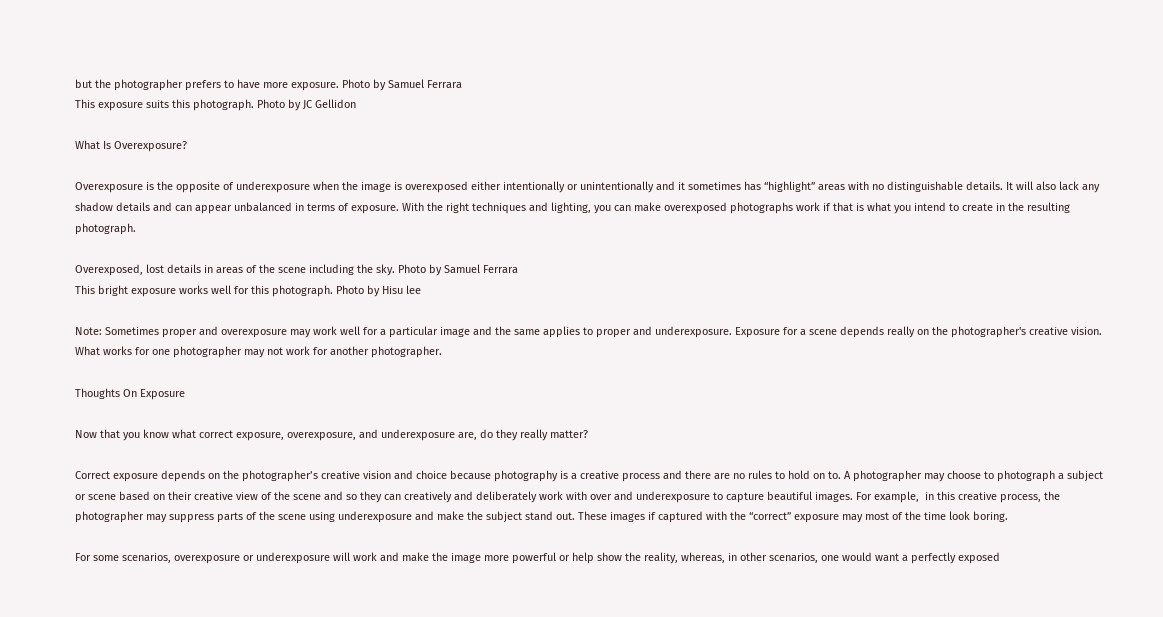but the photographer prefers to have more exposure. Photo by Samuel Ferrara
This exposure suits this photograph. Photo by JC Gellidon

What Is Overexposure?

Overexposure is the opposite of underexposure when the image is overexposed either intentionally or unintentionally and it sometimes has “highlight” areas with no distinguishable details. It will also lack any shadow details and can appear unbalanced in terms of exposure. With the right techniques and lighting, you can make overexposed photographs work if that is what you intend to create in the resulting photograph.

Overexposed, lost details in areas of the scene including the sky. Photo by Samuel Ferrara
This bright exposure works well for this photograph. Photo by Hisu lee

Note: Sometimes proper and overexposure may work well for a particular image and the same applies to proper and underexposure. Exposure for a scene depends really on the photographer's creative vision. What works for one photographer may not work for another photographer.

Thoughts On Exposure

Now that you know what correct exposure, overexposure, and underexposure are, do they really matter?

Correct exposure depends on the photographer’s creative vision and choice because photography is a creative process and there are no rules to hold on to. A photographer may choose to photograph a subject or scene based on their creative view of the scene and so they can creatively and deliberately work with over and underexposure to capture beautiful images. For example,  in this creative process, the photographer may suppress parts of the scene using underexposure and make the subject stand out. These images if captured with the “correct” exposure may most of the time look boring.

For some scenarios, overexposure or underexposure will work and make the image more powerful or help show the reality, whereas, in other scenarios, one would want a perfectly exposed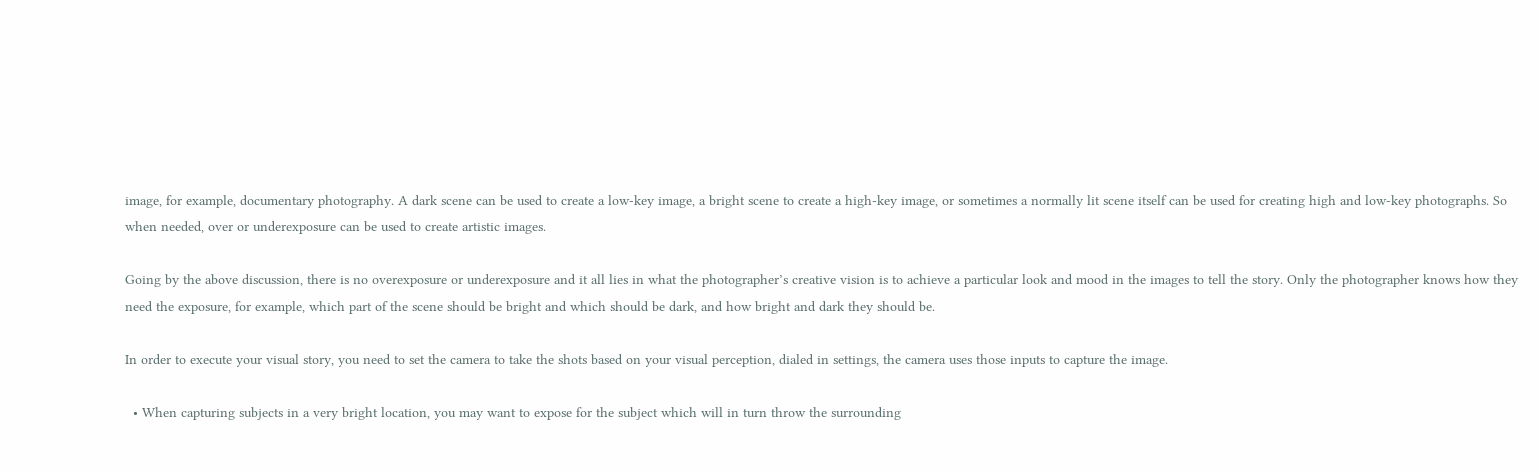image, for example, documentary photography. A dark scene can be used to create a low-key image, a bright scene to create a high-key image, or sometimes a normally lit scene itself can be used for creating high and low-key photographs. So when needed, over or underexposure can be used to create artistic images.

Going by the above discussion, there is no overexposure or underexposure and it all lies in what the photographer’s creative vision is to achieve a particular look and mood in the images to tell the story. Only the photographer knows how they need the exposure, for example, which part of the scene should be bright and which should be dark, and how bright and dark they should be.

In order to execute your visual story, you need to set the camera to take the shots based on your visual perception, dialed in settings, the camera uses those inputs to capture the image.

  • When capturing subjects in a very bright location, you may want to expose for the subject which will in turn throw the surrounding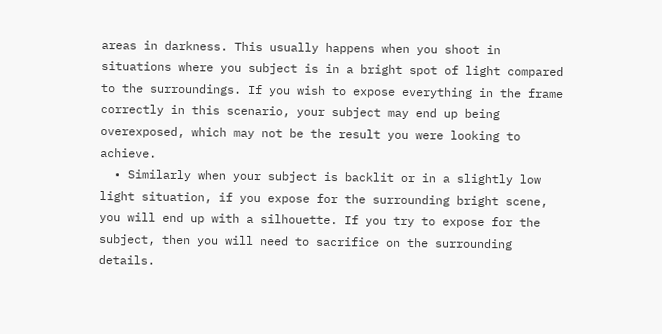areas in darkness. This usually happens when you shoot in situations where you subject is in a bright spot of light compared to the surroundings. If you wish to expose everything in the frame correctly in this scenario, your subject may end up being overexposed, which may not be the result you were looking to achieve.
  • Similarly when your subject is backlit or in a slightly low light situation, if you expose for the surrounding bright scene, you will end up with a silhouette. If you try to expose for the subject, then you will need to sacrifice on the surrounding details.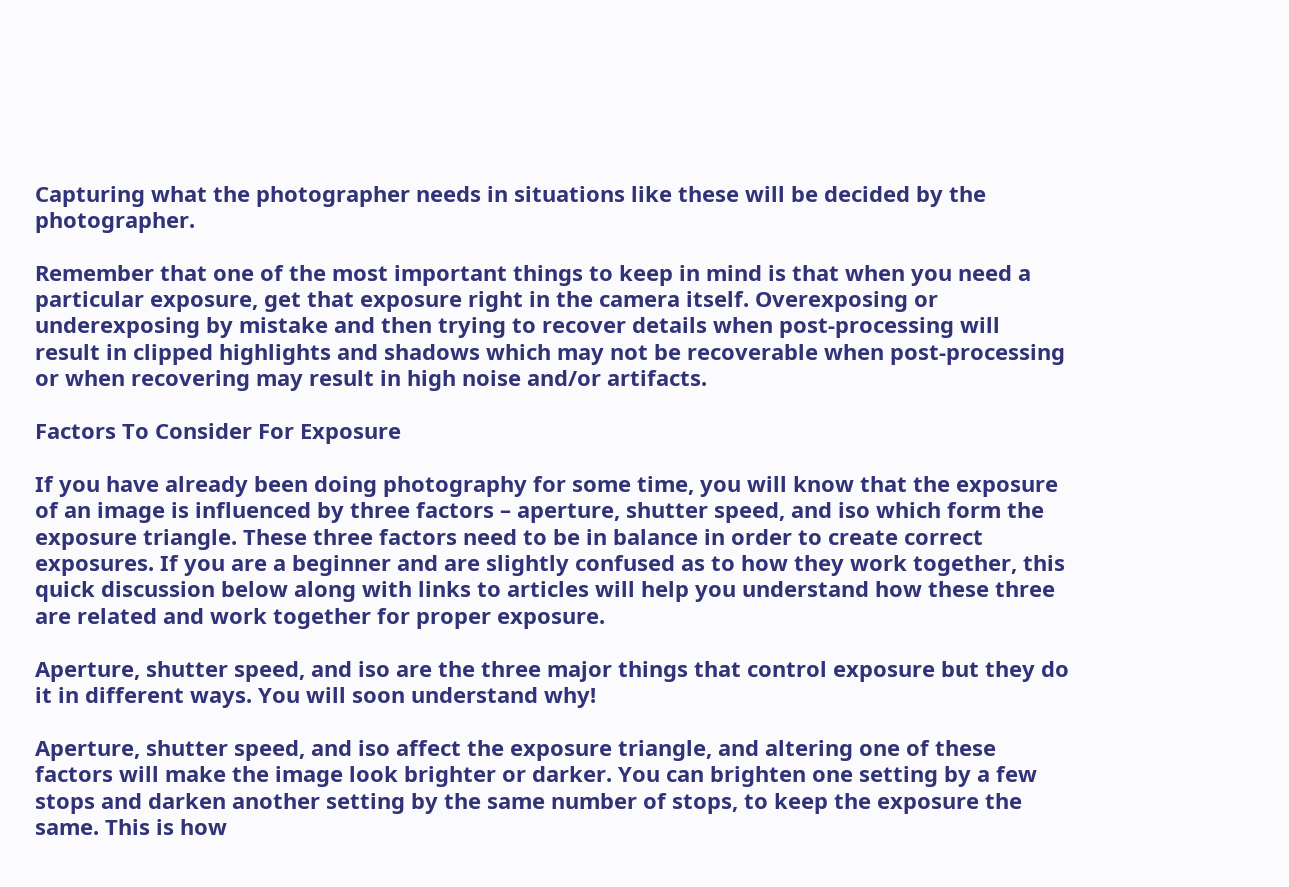Capturing what the photographer needs in situations like these will be decided by the photographer.

Remember that one of the most important things to keep in mind is that when you need a particular exposure, get that exposure right in the camera itself. Overexposing or underexposing by mistake and then trying to recover details when post-processing will result in clipped highlights and shadows which may not be recoverable when post-processing or when recovering may result in high noise and/or artifacts.

Factors To Consider For Exposure

If you have already been doing photography for some time, you will know that the exposure of an image is influenced by three factors – aperture, shutter speed, and iso which form the exposure triangle. These three factors need to be in balance in order to create correct exposures. If you are a beginner and are slightly confused as to how they work together, this quick discussion below along with links to articles will help you understand how these three are related and work together for proper exposure.

Aperture, shutter speed, and iso are the three major things that control exposure but they do it in different ways. You will soon understand why!

Aperture, shutter speed, and iso affect the exposure triangle, and altering one of these factors will make the image look brighter or darker. You can brighten one setting by a few stops and darken another setting by the same number of stops, to keep the exposure the same. This is how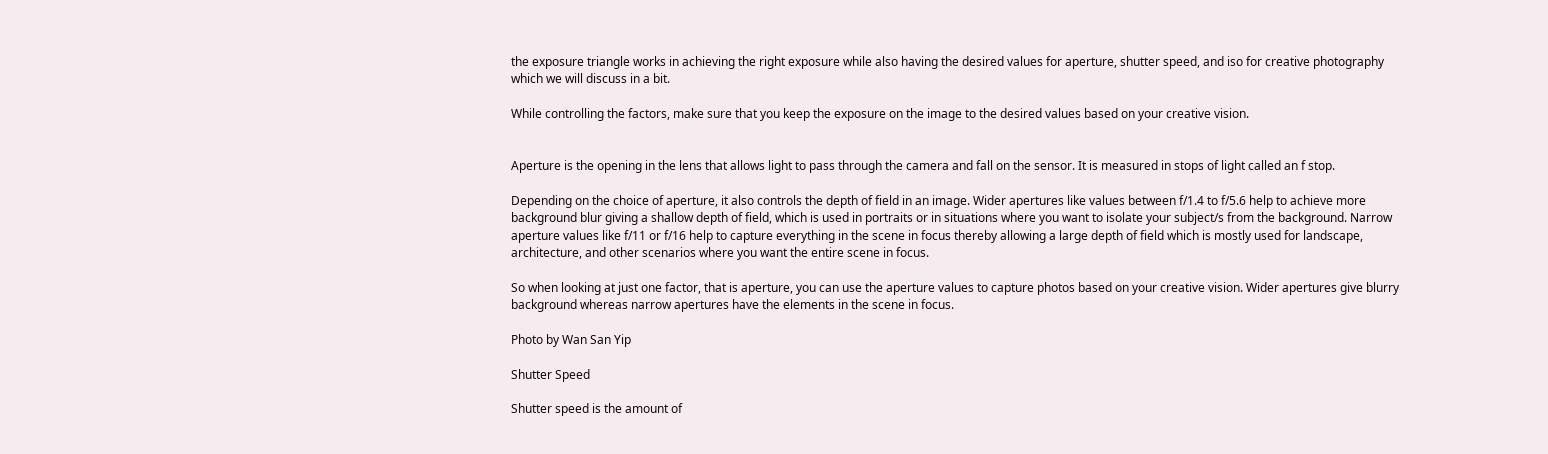the exposure triangle works in achieving the right exposure while also having the desired values for aperture, shutter speed, and iso for creative photography which we will discuss in a bit.

While controlling the factors, make sure that you keep the exposure on the image to the desired values based on your creative vision.


Aperture is the opening in the lens that allows light to pass through the camera and fall on the sensor. It is measured in stops of light called an f stop.

Depending on the choice of aperture, it also controls the depth of field in an image. Wider apertures like values between f/1.4 to f/5.6 help to achieve more background blur giving a shallow depth of field, which is used in portraits or in situations where you want to isolate your subject/s from the background. Narrow aperture values like f/11 or f/16 help to capture everything in the scene in focus thereby allowing a large depth of field which is mostly used for landscape, architecture, and other scenarios where you want the entire scene in focus.

So when looking at just one factor, that is aperture, you can use the aperture values to capture photos based on your creative vision. Wider apertures give blurry background whereas narrow apertures have the elements in the scene in focus.

Photo by Wan San Yip

Shutter Speed

Shutter speed is the amount of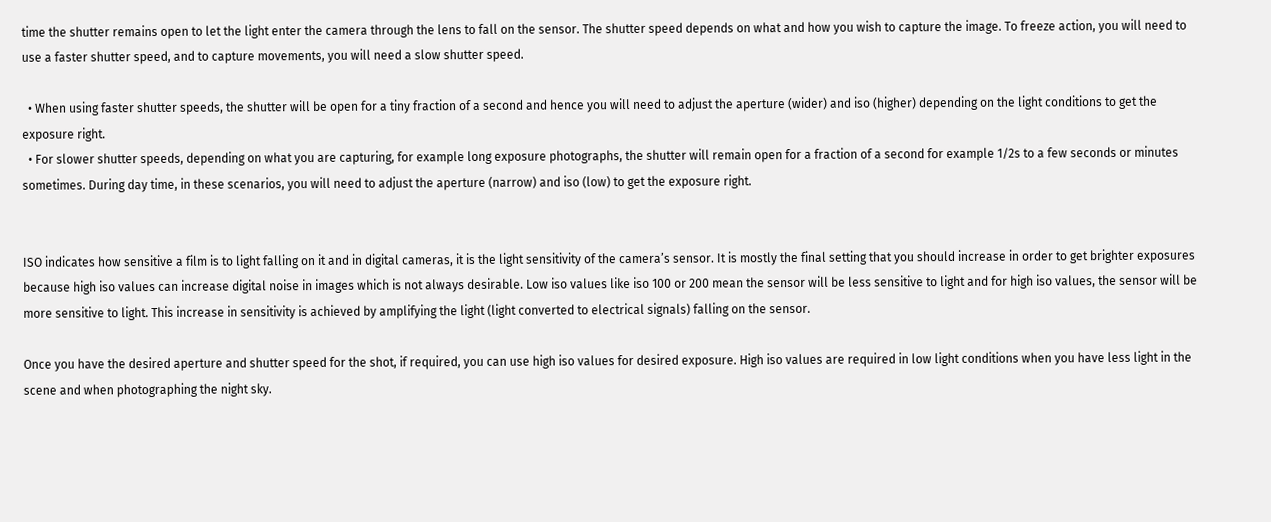time the shutter remains open to let the light enter the camera through the lens to fall on the sensor. The shutter speed depends on what and how you wish to capture the image. To freeze action, you will need to use a faster shutter speed, and to capture movements, you will need a slow shutter speed.

  • When using faster shutter speeds, the shutter will be open for a tiny fraction of a second and hence you will need to adjust the aperture (wider) and iso (higher) depending on the light conditions to get the exposure right.
  • For slower shutter speeds, depending on what you are capturing, for example long exposure photographs, the shutter will remain open for a fraction of a second for example 1/2s to a few seconds or minutes sometimes. During day time, in these scenarios, you will need to adjust the aperture (narrow) and iso (low) to get the exposure right.


ISO indicates how sensitive a film is to light falling on it and in digital cameras, it is the light sensitivity of the camera’s sensor. It is mostly the final setting that you should increase in order to get brighter exposures because high iso values can increase digital noise in images which is not always desirable. Low iso values like iso 100 or 200 mean the sensor will be less sensitive to light and for high iso values, the sensor will be more sensitive to light. This increase in sensitivity is achieved by amplifying the light (light converted to electrical signals) falling on the sensor.

Once you have the desired aperture and shutter speed for the shot, if required, you can use high iso values for desired exposure. High iso values are required in low light conditions when you have less light in the scene and when photographing the night sky.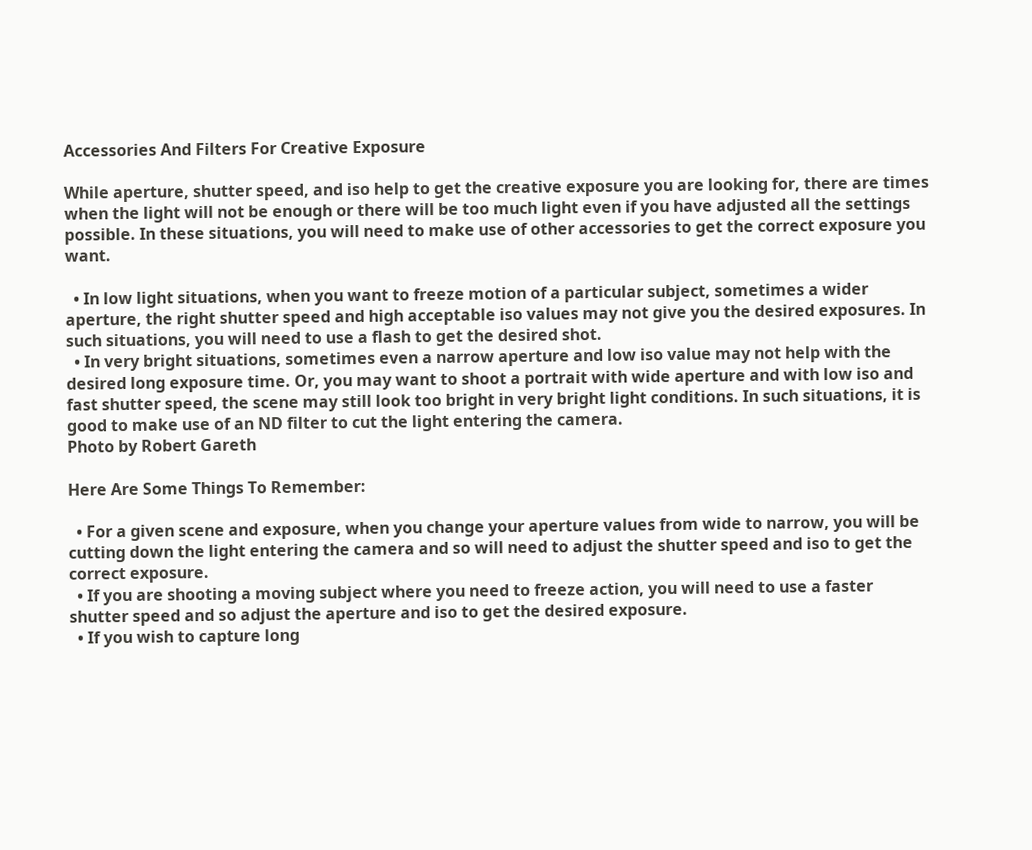Accessories And Filters For Creative Exposure

While aperture, shutter speed, and iso help to get the creative exposure you are looking for, there are times when the light will not be enough or there will be too much light even if you have adjusted all the settings possible. In these situations, you will need to make use of other accessories to get the correct exposure you want.

  • In low light situations, when you want to freeze motion of a particular subject, sometimes a wider aperture, the right shutter speed and high acceptable iso values may not give you the desired exposures. In such situations, you will need to use a flash to get the desired shot.
  • In very bright situations, sometimes even a narrow aperture and low iso value may not help with the desired long exposure time. Or, you may want to shoot a portrait with wide aperture and with low iso and fast shutter speed, the scene may still look too bright in very bright light conditions. In such situations, it is good to make use of an ND filter to cut the light entering the camera.
Photo by Robert Gareth

Here Are Some Things To Remember:

  • For a given scene and exposure, when you change your aperture values from wide to narrow, you will be cutting down the light entering the camera and so will need to adjust the shutter speed and iso to get the correct exposure.
  • If you are shooting a moving subject where you need to freeze action, you will need to use a faster shutter speed and so adjust the aperture and iso to get the desired exposure.
  • If you wish to capture long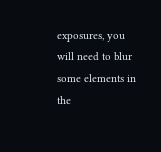exposures, you will need to blur some elements in the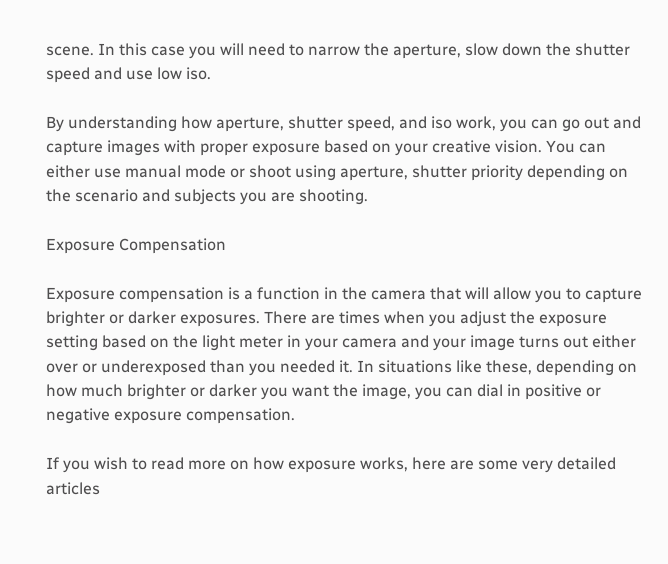scene. In this case you will need to narrow the aperture, slow down the shutter speed and use low iso.

By understanding how aperture, shutter speed, and iso work, you can go out and capture images with proper exposure based on your creative vision. You can either use manual mode or shoot using aperture, shutter priority depending on the scenario and subjects you are shooting.

Exposure Compensation

Exposure compensation is a function in the camera that will allow you to capture brighter or darker exposures. There are times when you adjust the exposure setting based on the light meter in your camera and your image turns out either over or underexposed than you needed it. In situations like these, depending on how much brighter or darker you want the image, you can dial in positive or negative exposure compensation.

If you wish to read more on how exposure works, here are some very detailed articles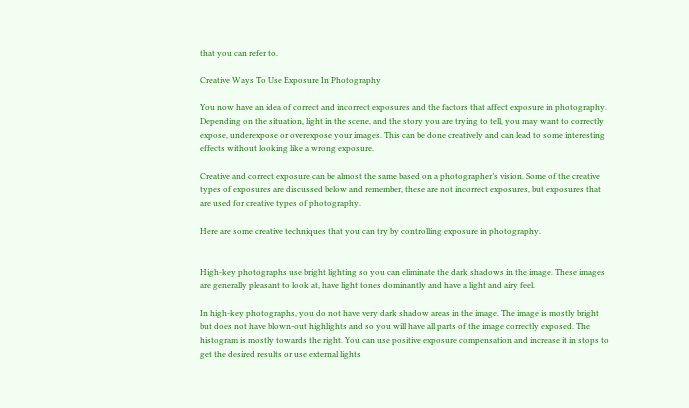that you can refer to.

Creative Ways To Use Exposure In Photography

You now have an idea of correct and incorrect exposures and the factors that affect exposure in photography. Depending on the situation, light in the scene, and the story you are trying to tell, you may want to correctly expose, underexpose or overexpose your images. This can be done creatively and can lead to some interesting effects without looking like a wrong exposure.

Creative and correct exposure can be almost the same based on a photographer’s vision. Some of the creative types of exposures are discussed below and remember, these are not incorrect exposures, but exposures that are used for creative types of photography.

Here are some creative techniques that you can try by controlling exposure in photography.


High-key photographs use bright lighting so you can eliminate the dark shadows in the image. These images are generally pleasant to look at, have light tones dominantly and have a light and airy feel.

In high-key photographs, you do not have very dark shadow areas in the image. The image is mostly bright but does not have blown-out highlights and so you will have all parts of the image correctly exposed. The histogram is mostly towards the right. You can use positive exposure compensation and increase it in stops to get the desired results or use external lights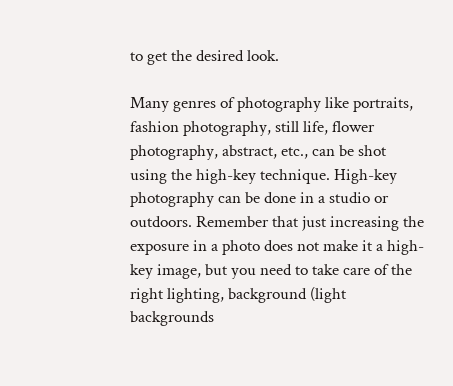to get the desired look.

Many genres of photography like portraits, fashion photography, still life, flower photography, abstract, etc., can be shot using the high-key technique. High-key photography can be done in a studio or outdoors. Remember that just increasing the exposure in a photo does not make it a high-key image, but you need to take care of the right lighting, background (light backgrounds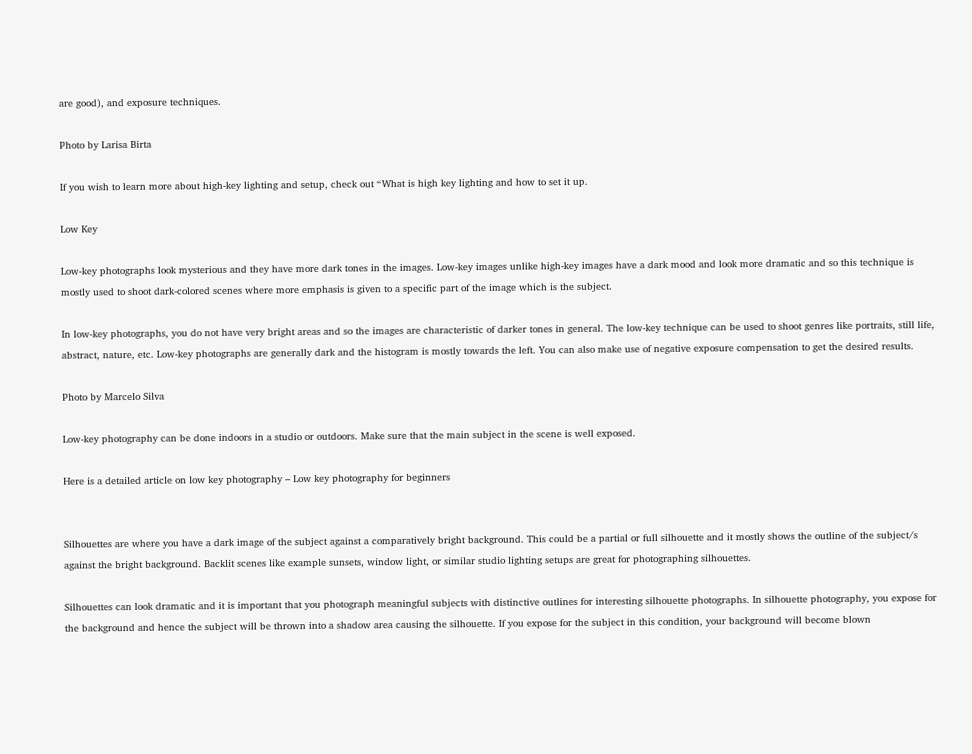are good), and exposure techniques.

Photo by Larisa Birta

If you wish to learn more about high-key lighting and setup, check out “What is high key lighting and how to set it up.

Low Key

Low-key photographs look mysterious and they have more dark tones in the images. Low-key images unlike high-key images have a dark mood and look more dramatic and so this technique is mostly used to shoot dark-colored scenes where more emphasis is given to a specific part of the image which is the subject.

In low-key photographs, you do not have very bright areas and so the images are characteristic of darker tones in general. The low-key technique can be used to shoot genres like portraits, still life, abstract, nature, etc. Low-key photographs are generally dark and the histogram is mostly towards the left. You can also make use of negative exposure compensation to get the desired results.

Photo by Marcelo Silva

Low-key photography can be done indoors in a studio or outdoors. Make sure that the main subject in the scene is well exposed.

Here is a detailed article on low key photography – Low key photography for beginners


Silhouettes are where you have a dark image of the subject against a comparatively bright background. This could be a partial or full silhouette and it mostly shows the outline of the subject/s against the bright background. Backlit scenes like example sunsets, window light, or similar studio lighting setups are great for photographing silhouettes.

Silhouettes can look dramatic and it is important that you photograph meaningful subjects with distinctive outlines for interesting silhouette photographs. In silhouette photography, you expose for the background and hence the subject will be thrown into a shadow area causing the silhouette. If you expose for the subject in this condition, your background will become blown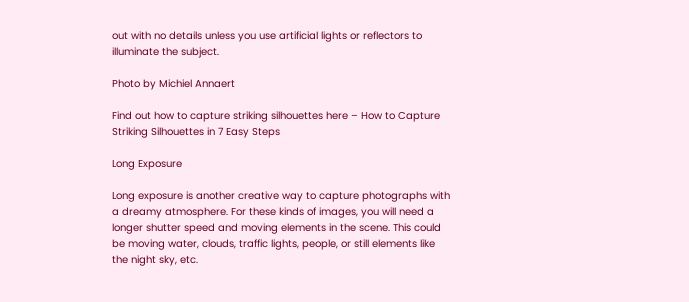out with no details unless you use artificial lights or reflectors to illuminate the subject.

Photo by Michiel Annaert

Find out how to capture striking silhouettes here – How to Capture Striking Silhouettes in 7 Easy Steps

Long Exposure

Long exposure is another creative way to capture photographs with a dreamy atmosphere. For these kinds of images, you will need a longer shutter speed and moving elements in the scene. This could be moving water, clouds, traffic lights, people, or still elements like the night sky, etc.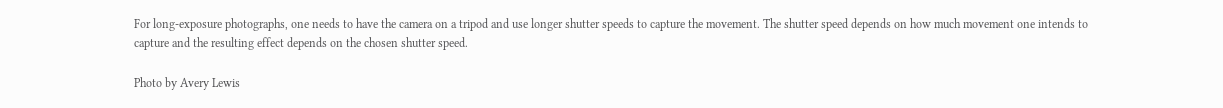For long-exposure photographs, one needs to have the camera on a tripod and use longer shutter speeds to capture the movement. The shutter speed depends on how much movement one intends to capture and the resulting effect depends on the chosen shutter speed.

Photo by Avery Lewis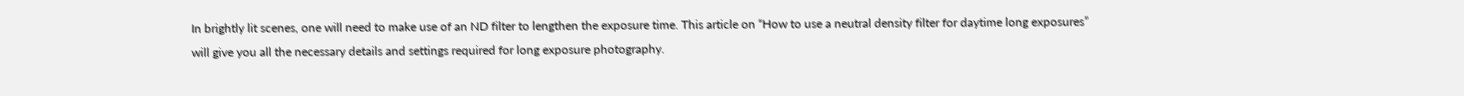In brightly lit scenes, one will need to make use of an ND filter to lengthen the exposure time. This article on “How to use a neutral density filter for daytime long exposures” will give you all the necessary details and settings required for long exposure photography.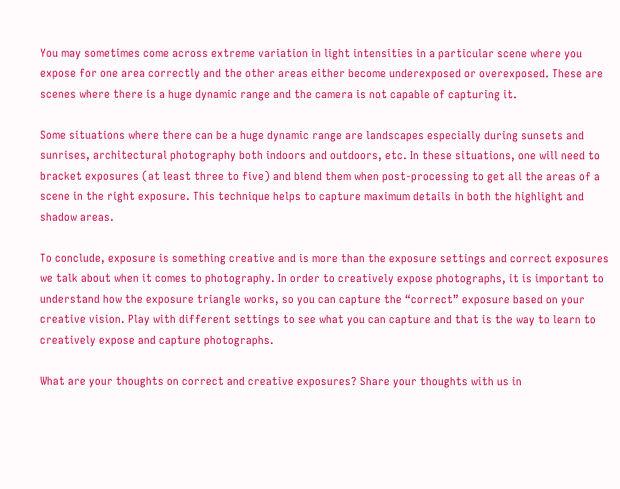You may sometimes come across extreme variation in light intensities in a particular scene where you expose for one area correctly and the other areas either become underexposed or overexposed. These are scenes where there is a huge dynamic range and the camera is not capable of capturing it.

Some situations where there can be a huge dynamic range are landscapes especially during sunsets and sunrises, architectural photography both indoors and outdoors, etc. In these situations, one will need to bracket exposures (at least three to five) and blend them when post-processing to get all the areas of a scene in the right exposure. This technique helps to capture maximum details in both the highlight and shadow areas.

To conclude, exposure is something creative and is more than the exposure settings and correct exposures we talk about when it comes to photography. In order to creatively expose photographs, it is important to understand how the exposure triangle works, so you can capture the “correct” exposure based on your creative vision. Play with different settings to see what you can capture and that is the way to learn to creatively expose and capture photographs.

What are your thoughts on correct and creative exposures? Share your thoughts with us in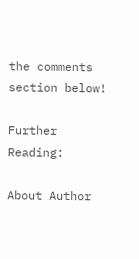the comments section below!

Further Reading:

About Author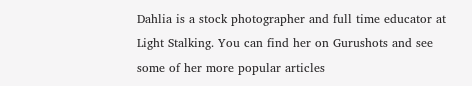Dahlia is a stock photographer and full time educator at Light Stalking. You can find her on Gurushots and see some of her more popular articles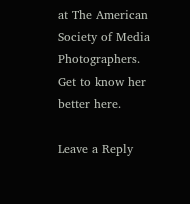at The American Society of Media Photographers. Get to know her better here.

Leave a Reply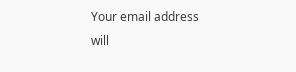Your email address will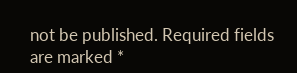not be published. Required fields are marked *